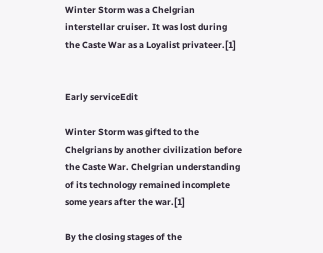Winter Storm was a Chelgrian interstellar cruiser. It was lost during the Caste War as a Loyalist privateer.[1]


Early serviceEdit

Winter Storm was gifted to the Chelgrians by another civilization before the Caste War. Chelgrian understanding of its technology remained incomplete some years after the war.[1]

By the closing stages of the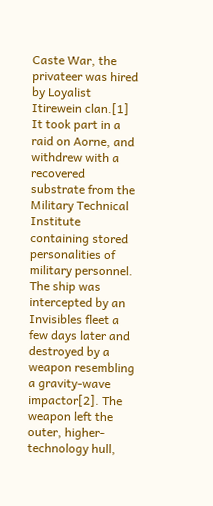Caste War, the privateer was hired by Loyalist Itirewein clan.[1] It took part in a raid on Aorne, and withdrew with a recovered substrate from the Military Technical Institute containing stored personalities of military personnel. The ship was intercepted by an Invisibles fleet a few days later and destroyed by a weapon resembling a gravity-wave impactor[2]. The weapon left the outer, higher-technology hull,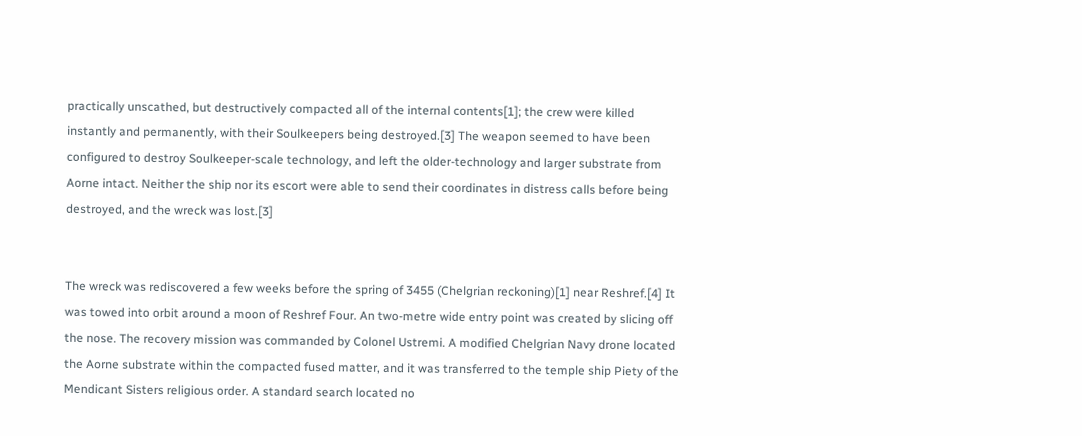practically unscathed, but destructively compacted all of the internal contents[1]; the crew were killed instantly and permanently, with their Soulkeepers being destroyed.[3] The weapon seemed to have been configured to destroy Soulkeeper-scale technology, and left the older-technology and larger substrate from Aorne intact. Neither the ship nor its escort were able to send their coordinates in distress calls before being destroyed, and the wreck was lost.[3]


The wreck was rediscovered a few weeks before the spring of 3455 (Chelgrian reckoning)[1] near Reshref.[4] It was towed into orbit around a moon of Reshref Four. An two-metre wide entry point was created by slicing off the nose. The recovery mission was commanded by Colonel Ustremi. A modified Chelgrian Navy drone located the Aorne substrate within the compacted fused matter, and it was transferred to the temple ship Piety of the Mendicant Sisters religious order. A standard search located no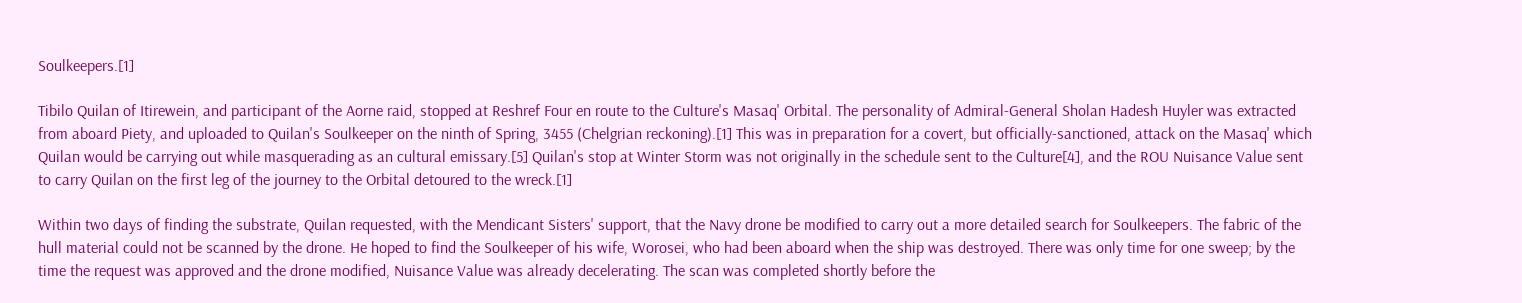Soulkeepers.[1]

Tibilo Quilan of Itirewein, and participant of the Aorne raid, stopped at Reshref Four en route to the Culture's Masaq' Orbital. The personality of Admiral-General Sholan Hadesh Huyler was extracted from aboard Piety, and uploaded to Quilan's Soulkeeper on the ninth of Spring, 3455 (Chelgrian reckoning).[1] This was in preparation for a covert, but officially-sanctioned, attack on the Masaq' which Quilan would be carrying out while masquerading as an cultural emissary.[5] Quilan's stop at Winter Storm was not originally in the schedule sent to the Culture[4], and the ROU Nuisance Value sent to carry Quilan on the first leg of the journey to the Orbital detoured to the wreck.[1]

Within two days of finding the substrate, Quilan requested, with the Mendicant Sisters' support, that the Navy drone be modified to carry out a more detailed search for Soulkeepers. The fabric of the hull material could not be scanned by the drone. He hoped to find the Soulkeeper of his wife, Worosei, who had been aboard when the ship was destroyed. There was only time for one sweep; by the time the request was approved and the drone modified, Nuisance Value was already decelerating. The scan was completed shortly before the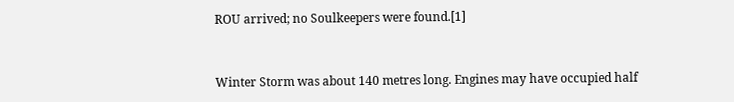ROU arrived; no Soulkeepers were found.[1]


Winter Storm was about 140 metres long. Engines may have occupied half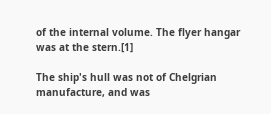of the internal volume. The flyer hangar was at the stern.[1]

The ship's hull was not of Chelgrian manufacture, and was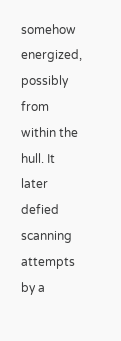somehow energized, possibly from within the hull. It later defied scanning attempts by a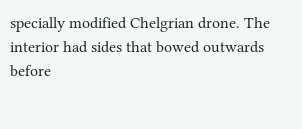specially modified Chelgrian drone. The interior had sides that bowed outwards before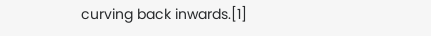curving back inwards.[1]